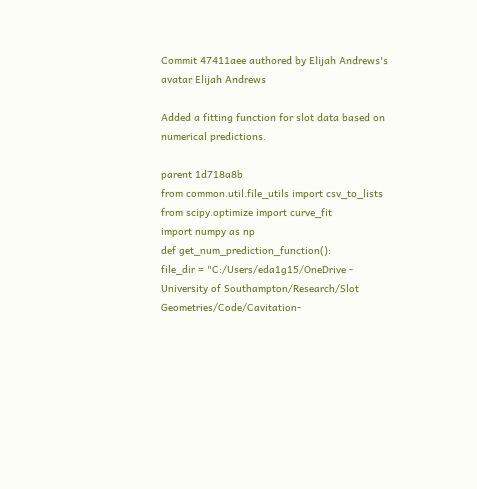Commit 47411aee authored by Elijah Andrews's avatar Elijah Andrews

Added a fitting function for slot data based on numerical predictions.

parent 1d718a8b
from common.util.file_utils import csv_to_lists
from scipy.optimize import curve_fit
import numpy as np
def get_num_prediction_function():
file_dir = "C:/Users/eda1g15/OneDrive - University of Southampton/Research/Slot Geometries/Code/Cavitation-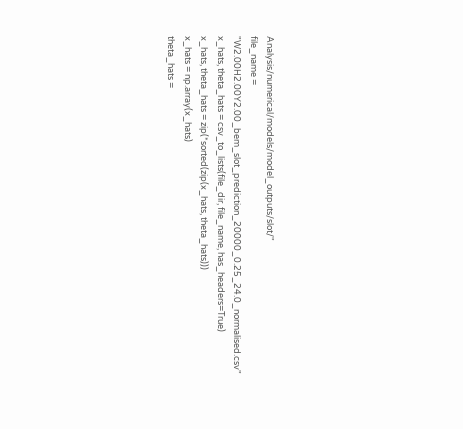Analysis/numerical/models/model_outputs/slot/"
file_name = "W2.00H2.00Y2.00_bem_slot_prediction_20000_0.25_24.0_normalised.csv"
x_hats, theta_hats = csv_to_lists(file_dir, file_name, has_headers=True)
x_hats, theta_hats = zip(*sorted(zip(x_hats, theta_hats)))
x_hats = np.array(x_hats)
theta_hats =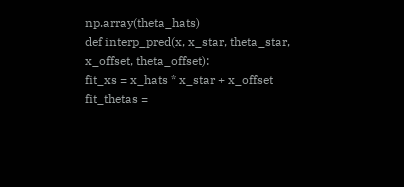np.array(theta_hats)
def interp_pred(x, x_star, theta_star, x_offset, theta_offset):
fit_xs = x_hats * x_star + x_offset
fit_thetas =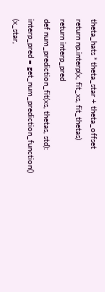theta_hats * theta_star + theta_offset
return np.interp(x, fit_xs, fit_thetas)
return interp_pred
def num_prediction_fit(xs, thetas, std):
interp_pred = get_num_prediction_function()
(x_star,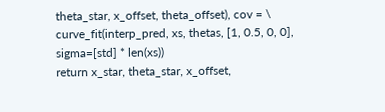theta_star, x_offset, theta_offset), cov = \
curve_fit(interp_pred, xs, thetas, [1, 0.5, 0, 0], sigma=[std] * len(xs))
return x_star, theta_star, x_offset,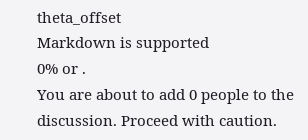theta_offset
Markdown is supported
0% or .
You are about to add 0 people to the discussion. Proceed with caution.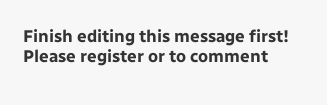Finish editing this message first!
Please register or to comment